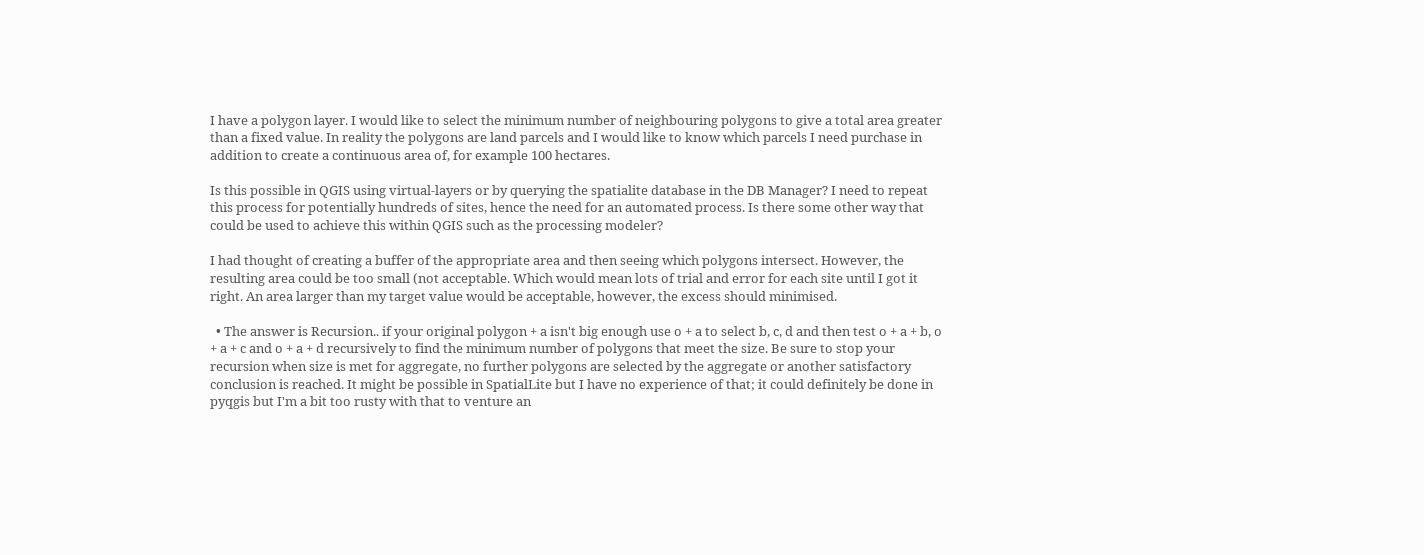I have a polygon layer. I would like to select the minimum number of neighbouring polygons to give a total area greater than a fixed value. In reality the polygons are land parcels and I would like to know which parcels I need purchase in addition to create a continuous area of, for example 100 hectares.

Is this possible in QGIS using virtual-layers or by querying the spatialite database in the DB Manager? I need to repeat this process for potentially hundreds of sites, hence the need for an automated process. Is there some other way that could be used to achieve this within QGIS such as the processing modeler?

I had thought of creating a buffer of the appropriate area and then seeing which polygons intersect. However, the resulting area could be too small (not acceptable. Which would mean lots of trial and error for each site until I got it right. An area larger than my target value would be acceptable, however, the excess should minimised.

  • The answer is Recursion.. if your original polygon + a isn't big enough use o + a to select b, c, d and then test o + a + b, o + a + c and o + a + d recursively to find the minimum number of polygons that meet the size. Be sure to stop your recursion when size is met for aggregate, no further polygons are selected by the aggregate or another satisfactory conclusion is reached. It might be possible in SpatialLite but I have no experience of that; it could definitely be done in pyqgis but I'm a bit too rusty with that to venture an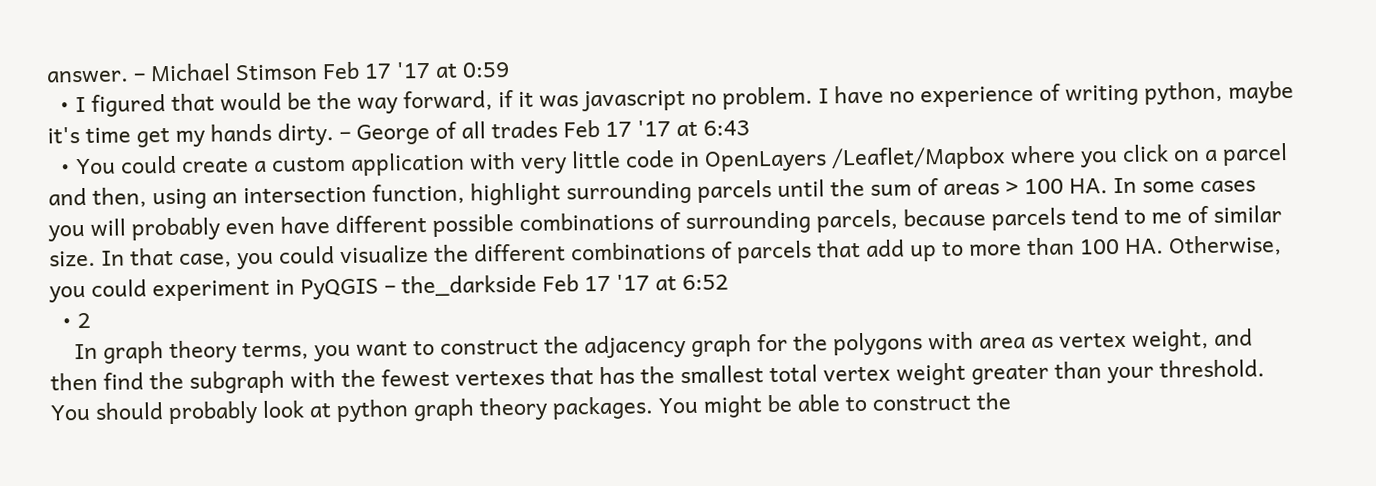answer. – Michael Stimson Feb 17 '17 at 0:59
  • I figured that would be the way forward, if it was javascript no problem. I have no experience of writing python, maybe it's time get my hands dirty. – George of all trades Feb 17 '17 at 6:43
  • You could create a custom application with very little code in OpenLayers /Leaflet/Mapbox where you click on a parcel and then, using an intersection function, highlight surrounding parcels until the sum of areas > 100 HA. In some cases you will probably even have different possible combinations of surrounding parcels, because parcels tend to me of similar size. In that case, you could visualize the different combinations of parcels that add up to more than 100 HA. Otherwise, you could experiment in PyQGIS – the_darkside Feb 17 '17 at 6:52
  • 2
    In graph theory terms, you want to construct the adjacency graph for the polygons with area as vertex weight, and then find the subgraph with the fewest vertexes that has the smallest total vertex weight greater than your threshold. You should probably look at python graph theory packages. You might be able to construct the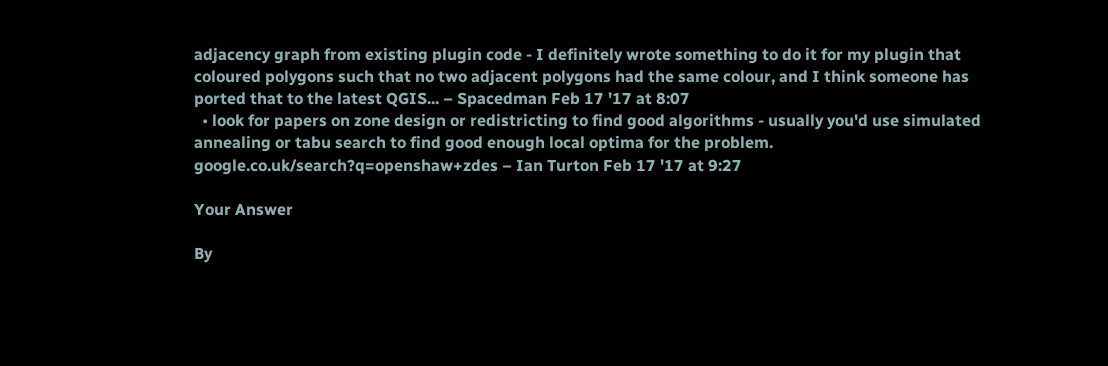adjacency graph from existing plugin code - I definitely wrote something to do it for my plugin that coloured polygons such that no two adjacent polygons had the same colour, and I think someone has ported that to the latest QGIS... – Spacedman Feb 17 '17 at 8:07
  • look for papers on zone design or redistricting to find good algorithms - usually you'd use simulated annealing or tabu search to find good enough local optima for the problem. google.co.uk/search?q=openshaw+zdes – Ian Turton Feb 17 '17 at 9:27

Your Answer

By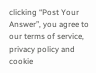clicking “Post Your Answer”, you agree to our terms of service, privacy policy and cookie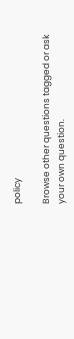policy

Browse other questions tagged or ask your own question.